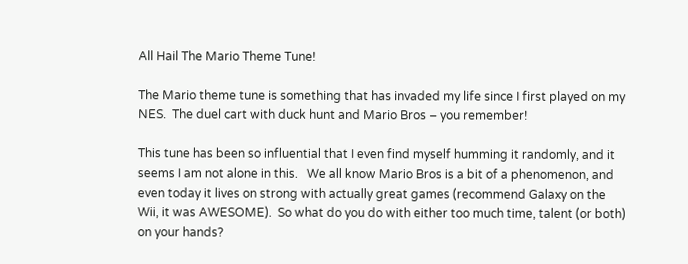All Hail The Mario Theme Tune!

The Mario theme tune is something that has invaded my life since I first played on my NES.  The duel cart with duck hunt and Mario Bros – you remember!

This tune has been so influential that I even find myself humming it randomly, and it seems I am not alone in this.   We all know Mario Bros is a bit of a phenomenon, and even today it lives on strong with actually great games (recommend Galaxy on the Wii, it was AWESOME).  So what do you do with either too much time, talent (or both) on your hands?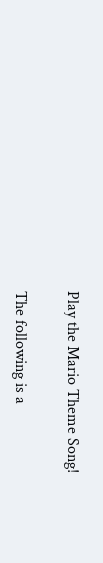Play the Mario Theme Song!

The following is a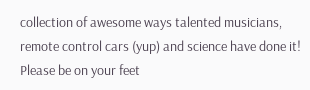collection of awesome ways talented musicians, remote control cars (yup) and science have done it!  Please be on your feet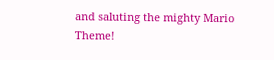and saluting the mighty Mario Theme!